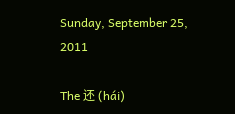Sunday, September 25, 2011

The 还 (hái)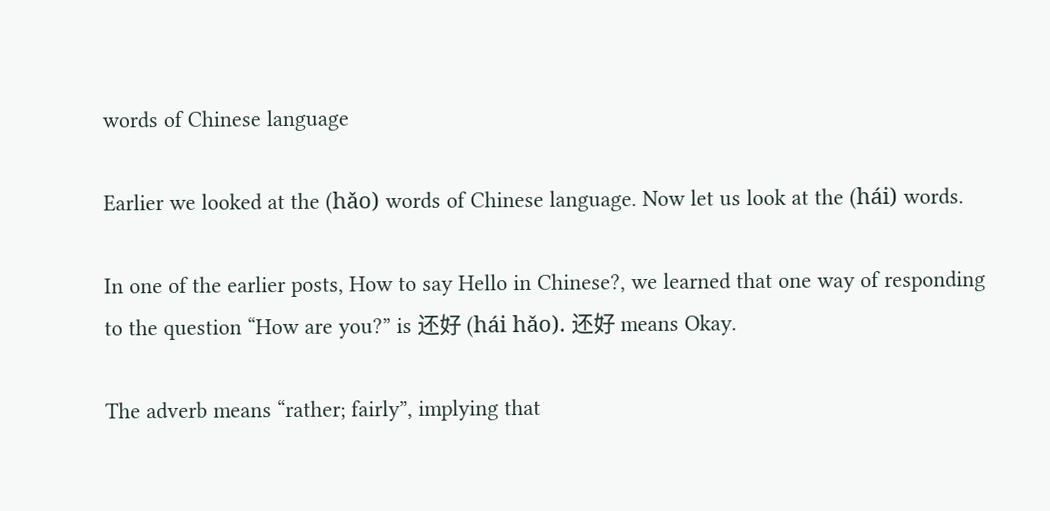words of Chinese language

Earlier we looked at the (hǎo) words of Chinese language. Now let us look at the (hái) words.

In one of the earlier posts, How to say Hello in Chinese?, we learned that one way of responding to the question “How are you?” is 还好 (hái hǎo). 还好 means Okay.

The adverb means “rather; fairly”, implying that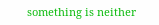something is neither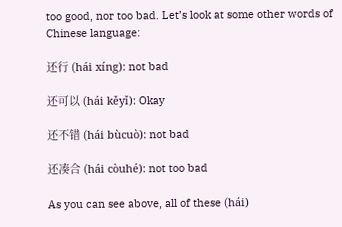too good, nor too bad. Let’s look at some other words of Chinese language:

还行 (hái xíng): not bad

还可以 (hái kěyǐ): Okay

还不错 (hái bùcuò): not bad

还凑合 (hái còuhé): not too bad

As you can see above, all of these (hái)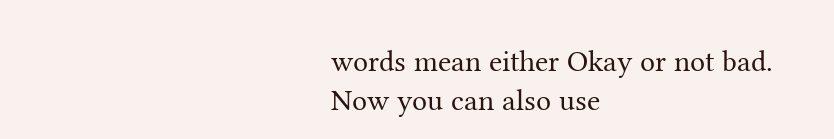words mean either Okay or not bad. Now you can also use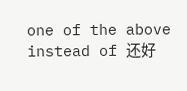one of the above instead of 还好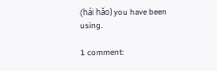(hái hǎo) you have been using.

1 comment: